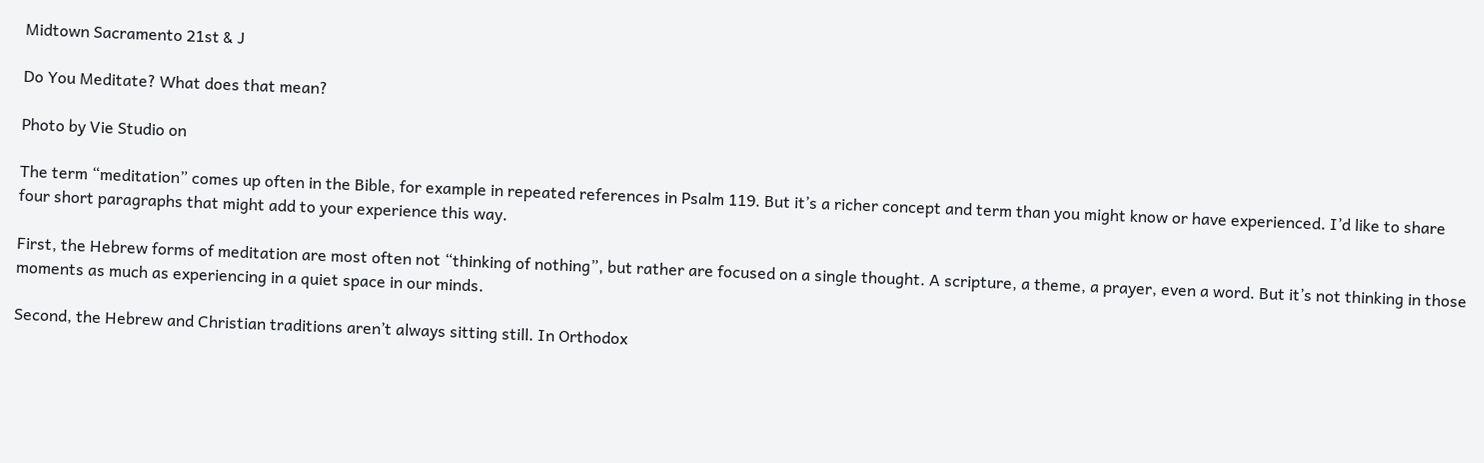Midtown Sacramento 21st & J

Do You Meditate? What does that mean?

Photo by Vie Studio on

The term “meditation” comes up often in the Bible, for example in repeated references in Psalm 119. But it’s a richer concept and term than you might know or have experienced. I’d like to share four short paragraphs that might add to your experience this way.

First, the Hebrew forms of meditation are most often not “thinking of nothing”, but rather are focused on a single thought. A scripture, a theme, a prayer, even a word. But it’s not thinking in those moments as much as experiencing in a quiet space in our minds.

Second, the Hebrew and Christian traditions aren’t always sitting still. In Orthodox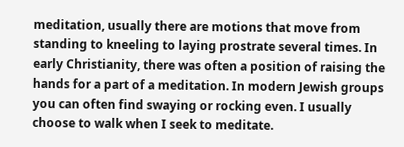meditation, usually there are motions that move from standing to kneeling to laying prostrate several times. In early Christianity, there was often a position of raising the hands for a part of a meditation. In modern Jewish groups you can often find swaying or rocking even. I usually choose to walk when I seek to meditate.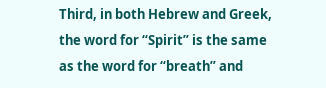Third, in both Hebrew and Greek, the word for “Spirit” is the same as the word for “breath” and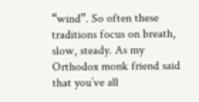“wind”. So often these traditions focus on breath, slow, steady. As my Orthodox monk friend said that you’ve all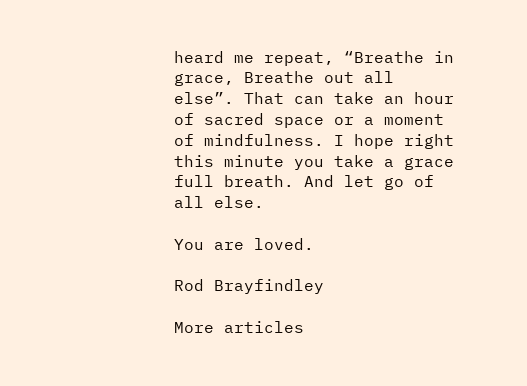heard me repeat, “Breathe in grace, Breathe out all else”. That can take an hour of sacred space or a moment of mindfulness. I hope right this minute you take a grace full breath. And let go of all else.

You are loved.

Rod Brayfindley

More articles